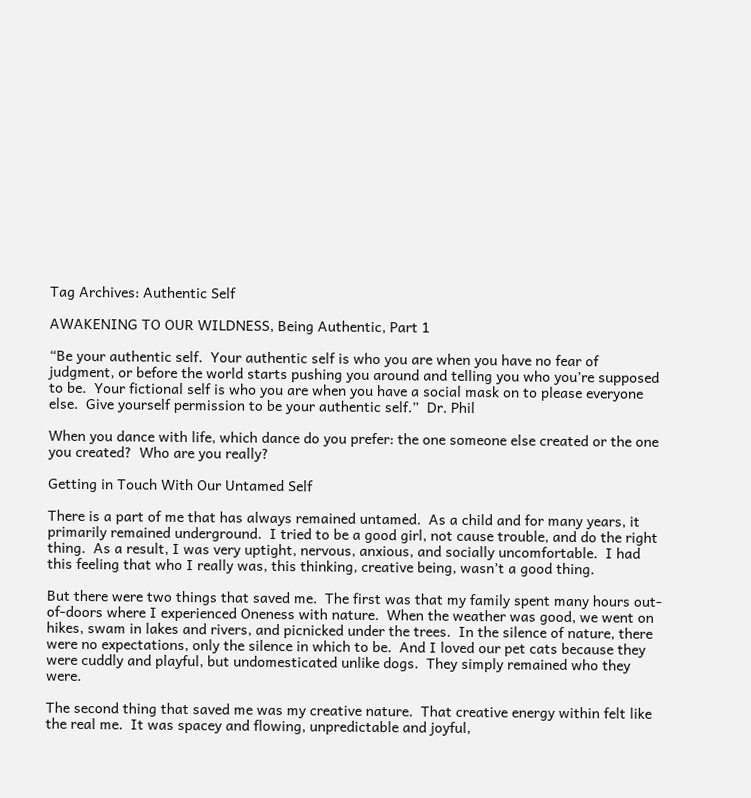Tag Archives: Authentic Self

AWAKENING TO OUR WILDNESS, Being Authentic, Part 1

“Be your authentic self.  Your authentic self is who you are when you have no fear of judgment, or before the world starts pushing you around and telling you who you’re supposed to be.  Your fictional self is who you are when you have a social mask on to please everyone else.  Give yourself permission to be your authentic self.”  Dr. Phil

When you dance with life, which dance do you prefer: the one someone else created or the one you created?  Who are you really?

Getting in Touch With Our Untamed Self

There is a part of me that has always remained untamed.  As a child and for many years, it primarily remained underground.  I tried to be a good girl, not cause trouble, and do the right thing.  As a result, I was very uptight, nervous, anxious, and socially uncomfortable.  I had this feeling that who I really was, this thinking, creative being, wasn’t a good thing.

But there were two things that saved me.  The first was that my family spent many hours out-of-doors where I experienced Oneness with nature.  When the weather was good, we went on hikes, swam in lakes and rivers, and picnicked under the trees.  In the silence of nature, there were no expectations, only the silence in which to be.  And I loved our pet cats because they were cuddly and playful, but undomesticated unlike dogs.  They simply remained who they were.

The second thing that saved me was my creative nature.  That creative energy within felt like the real me.  It was spacey and flowing, unpredictable and joyful,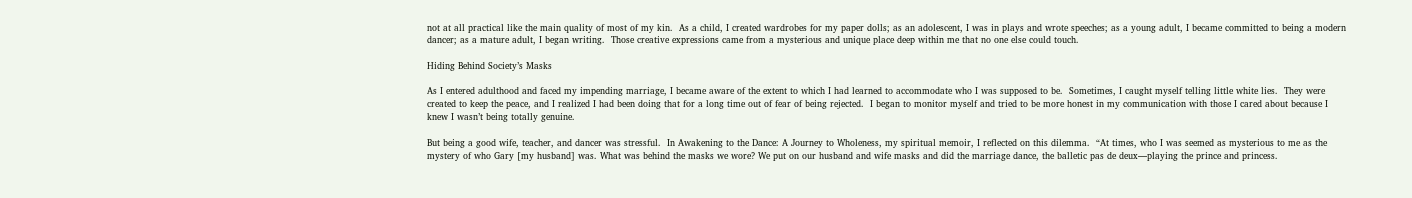not at all practical like the main quality of most of my kin.  As a child, I created wardrobes for my paper dolls; as an adolescent, I was in plays and wrote speeches; as a young adult, I became committed to being a modern dancer; as a mature adult, I began writing.  Those creative expressions came from a mysterious and unique place deep within me that no one else could touch.

Hiding Behind Society’s Masks

As I entered adulthood and faced my impending marriage, I became aware of the extent to which I had learned to accommodate who I was supposed to be.  Sometimes, I caught myself telling little white lies.  They were created to keep the peace, and I realized I had been doing that for a long time out of fear of being rejected.  I began to monitor myself and tried to be more honest in my communication with those I cared about because I knew I wasn’t being totally genuine.

But being a good wife, teacher, and dancer was stressful.  In Awakening to the Dance: A Journey to Wholeness, my spiritual memoir, I reflected on this dilemma.  “At times, who I was seemed as mysterious to me as the mystery of who Gary [my husband] was. What was behind the masks we wore? We put on our husband and wife masks and did the marriage dance, the balletic pas de deux—playing the prince and princess.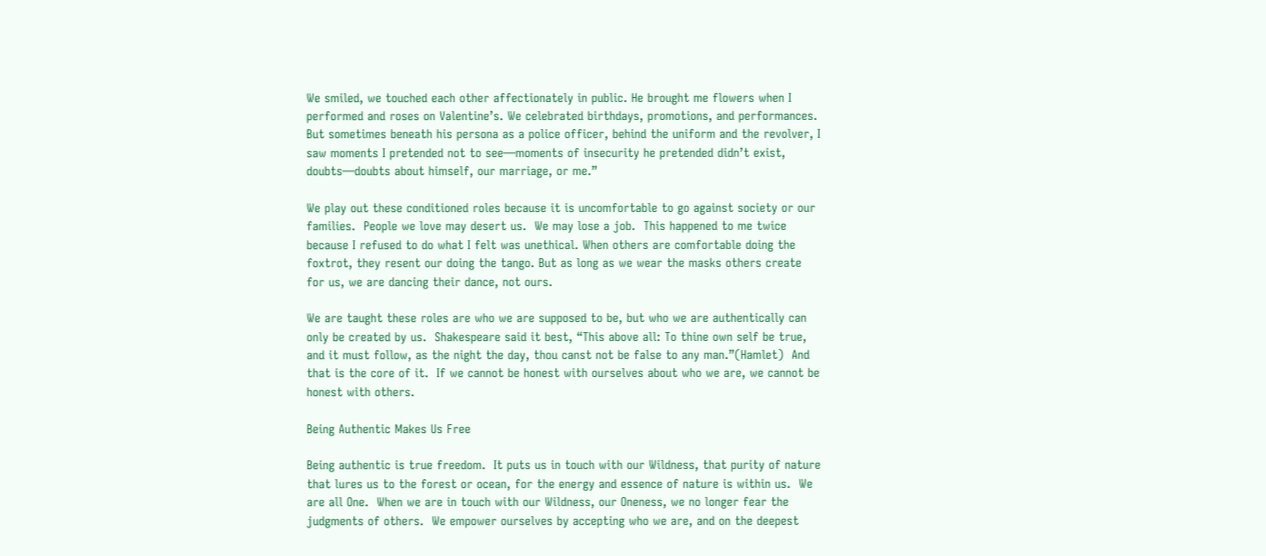We smiled, we touched each other affectionately in public. He brought me flowers when I performed and roses on Valentine’s. We celebrated birthdays, promotions, and performances. But sometimes beneath his persona as a police officer, behind the uniform and the revolver, I saw moments I pretended not to see—moments of insecurity he pretended didn’t exist, doubts—doubts about himself, our marriage, or me.”

We play out these conditioned roles because it is uncomfortable to go against society or our families.  People we love may desert us.  We may lose a job.  This happened to me twice because I refused to do what I felt was unethical. When others are comfortable doing the foxtrot, they resent our doing the tango. But as long as we wear the masks others create for us, we are dancing their dance, not ours.

We are taught these roles are who we are supposed to be, but who we are authentically can only be created by us.  Shakespeare said it best, “This above all: To thine own self be true, and it must follow, as the night the day, thou canst not be false to any man.”(Hamlet)  And that is the core of it.  If we cannot be honest with ourselves about who we are, we cannot be honest with others.

Being Authentic Makes Us Free

Being authentic is true freedom.  It puts us in touch with our Wildness, that purity of nature that lures us to the forest or ocean, for the energy and essence of nature is within us.  We are all One.  When we are in touch with our Wildness, our Oneness, we no longer fear the judgments of others.  We empower ourselves by accepting who we are, and on the deepest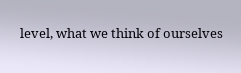level, what we think of ourselves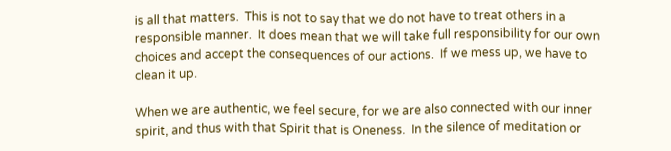is all that matters.  This is not to say that we do not have to treat others in a responsible manner.  It does mean that we will take full responsibility for our own choices and accept the consequences of our actions.  If we mess up, we have to clean it up.

When we are authentic, we feel secure, for we are also connected with our inner spirit, and thus with that Spirit that is Oneness.  In the silence of meditation or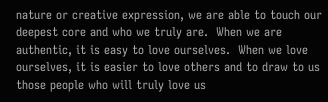nature or creative expression, we are able to touch our deepest core and who we truly are.  When we are authentic, it is easy to love ourselves.  When we love ourselves, it is easier to love others and to draw to us those people who will truly love us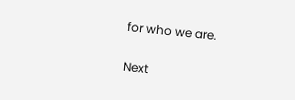for who we are.

Next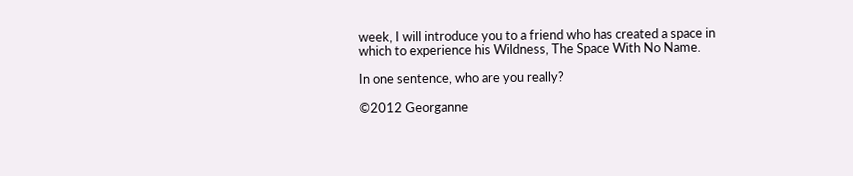week, I will introduce you to a friend who has created a space in which to experience his Wildness, The Space With No Name.

In one sentence, who are you really?

©2012 Georganne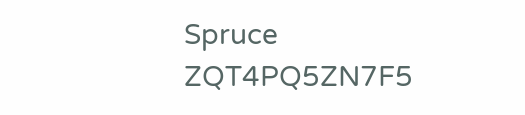Spruce                                                        ZQT4PQ5ZN7F5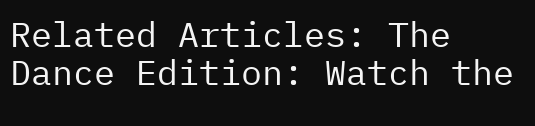Related Articles: The Dance Edition: Watch the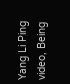Yang Li Ping video, Being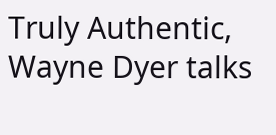Truly Authentic, Wayne Dyer talks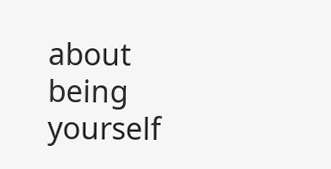about being yourself